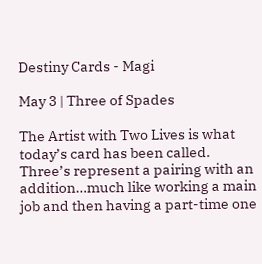Destiny Cards - Magi

May 3 | Three of Spades

The Artist with Two Lives is what today’s card has been called. Three’s represent a pairing with an addition…much like working a main job and then having a part-time one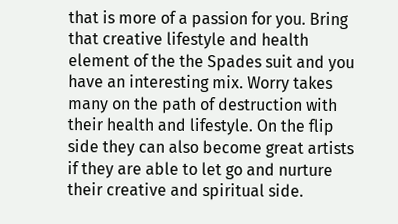that is more of a passion for you. Bring that creative lifestyle and health element of the the Spades suit and you have an interesting mix. Worry takes many on the path of destruction with their health and lifestyle. On the flip side they can also become great artists if they are able to let go and nurture their creative and spiritual side.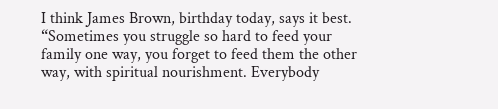I think James Brown, birthday today, says it best. “Sometimes you struggle so hard to feed your family one way, you forget to feed them the other way, with spiritual nourishment. Everybody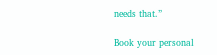needs that.”

Book your personal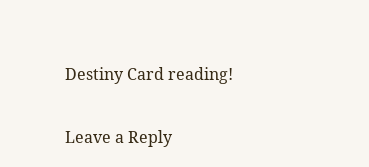Destiny Card reading!

Leave a Reply